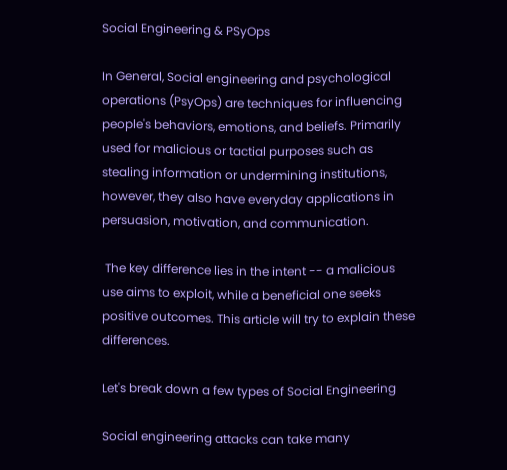Social Engineering & PSyOps

In General, Social engineering and psychological operations (PsyOps) are techniques for influencing people's behaviors, emotions, and beliefs. Primarily used for malicious or tactial purposes such as stealing information or undermining institutions, however, they also have everyday applications in persuasion, motivation, and communication.

 The key difference lies in the intent -- a malicious use aims to exploit, while a beneficial one seeks positive outcomes. This article will try to explain these differences.

Let's break down a few types of Social Engineering

Social engineering attacks can take many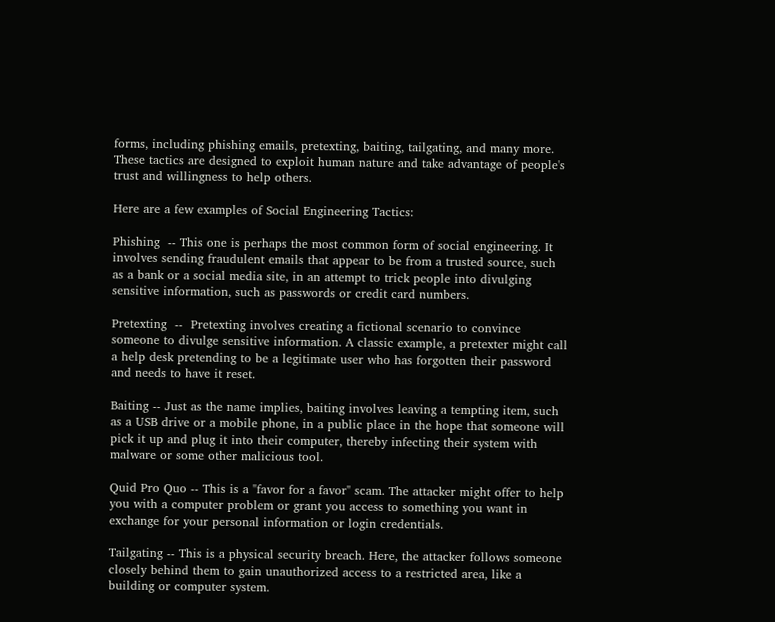forms, including phishing emails, pretexting, baiting, tailgating, and many more. These tactics are designed to exploit human nature and take advantage of people's trust and willingness to help others.

Here are a few examples of Social Engineering Tactics:

Phishing  -- This one is perhaps the most common form of social engineering. It involves sending fraudulent emails that appear to be from a trusted source, such as a bank or a social media site, in an attempt to trick people into divulging sensitive information, such as passwords or credit card numbers.

Pretexting  --  Pretexting involves creating a fictional scenario to convince someone to divulge sensitive information. A classic example, a pretexter might call a help desk pretending to be a legitimate user who has forgotten their password and needs to have it reset.

Baiting -- Just as the name implies, baiting involves leaving a tempting item, such as a USB drive or a mobile phone, in a public place in the hope that someone will pick it up and plug it into their computer, thereby infecting their system with malware or some other malicious tool.

Quid Pro Quo -- This is a "favor for a favor" scam. The attacker might offer to help you with a computer problem or grant you access to something you want in exchange for your personal information or login credentials.

Tailgating -- This is a physical security breach. Here, the attacker follows someone closely behind them to gain unauthorized access to a restricted area, like a building or computer system.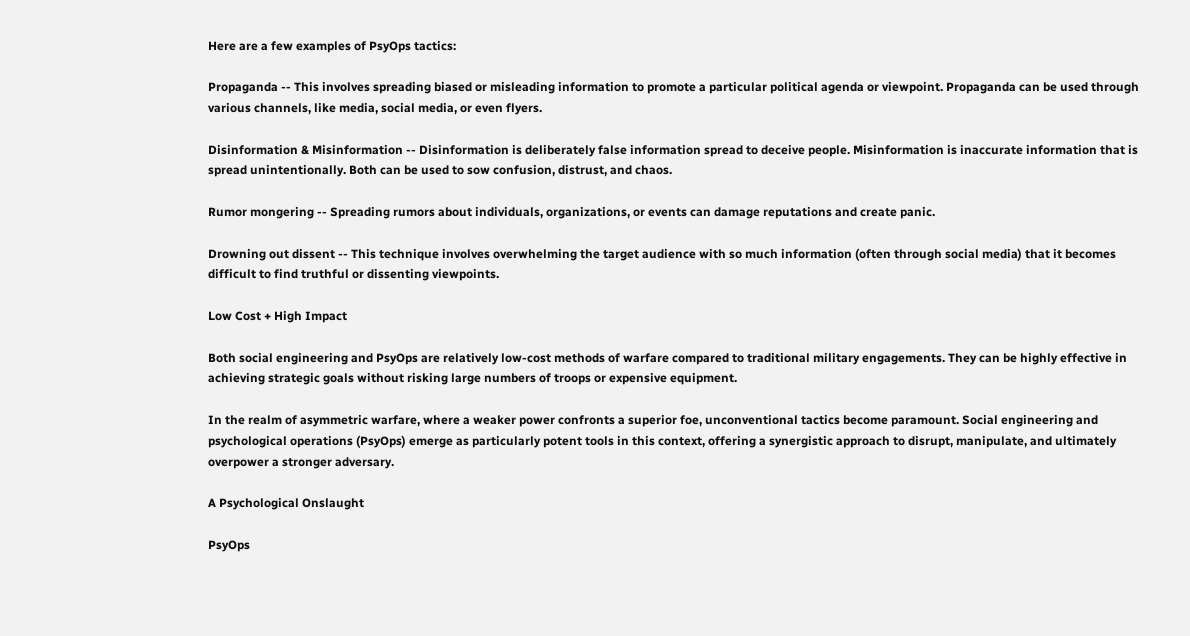Here are a few examples of PsyOps tactics:

Propaganda -- This involves spreading biased or misleading information to promote a particular political agenda or viewpoint. Propaganda can be used through various channels, like media, social media, or even flyers.

Disinformation & Misinformation -- Disinformation is deliberately false information spread to deceive people. Misinformation is inaccurate information that is spread unintentionally. Both can be used to sow confusion, distrust, and chaos.

Rumor mongering -- Spreading rumors about individuals, organizations, or events can damage reputations and create panic.

Drowning out dissent -- This technique involves overwhelming the target audience with so much information (often through social media) that it becomes difficult to find truthful or dissenting viewpoints.

Low Cost + High Impact

Both social engineering and PsyOps are relatively low-cost methods of warfare compared to traditional military engagements. They can be highly effective in achieving strategic goals without risking large numbers of troops or expensive equipment.

In the realm of asymmetric warfare, where a weaker power confronts a superior foe, unconventional tactics become paramount. Social engineering and psychological operations (PsyOps) emerge as particularly potent tools in this context, offering a synergistic approach to disrupt, manipulate, and ultimately overpower a stronger adversary.

A Psychological Onslaught

PsyOps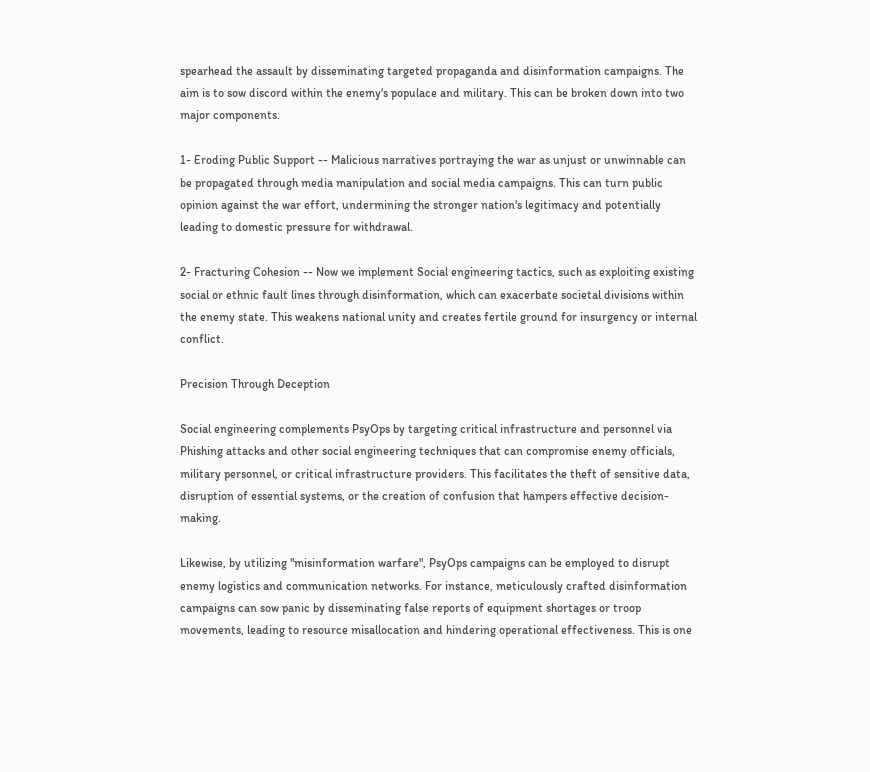spearhead the assault by disseminating targeted propaganda and disinformation campaigns. The aim is to sow discord within the enemy's populace and military. This can be broken down into two major components.

1- Eroding Public Support -- Malicious narratives portraying the war as unjust or unwinnable can be propagated through media manipulation and social media campaigns. This can turn public opinion against the war effort, undermining the stronger nation's legitimacy and potentially leading to domestic pressure for withdrawal.

2- Fracturing Cohesion -- Now we implement Social engineering tactics, such as exploiting existing social or ethnic fault lines through disinformation, which can exacerbate societal divisions within the enemy state. This weakens national unity and creates fertile ground for insurgency or internal conflict.

Precision Through Deception

Social engineering complements PsyOps by targeting critical infrastructure and personnel via Phishing attacks and other social engineering techniques that can compromise enemy officials, military personnel, or critical infrastructure providers. This facilitates the theft of sensitive data, disruption of essential systems, or the creation of confusion that hampers effective decision-making.

Likewise, by utilizing "misinformation warfare", PsyOps campaigns can be employed to disrupt enemy logistics and communication networks. For instance, meticulously crafted disinformation campaigns can sow panic by disseminating false reports of equipment shortages or troop movements, leading to resource misallocation and hindering operational effectiveness. This is one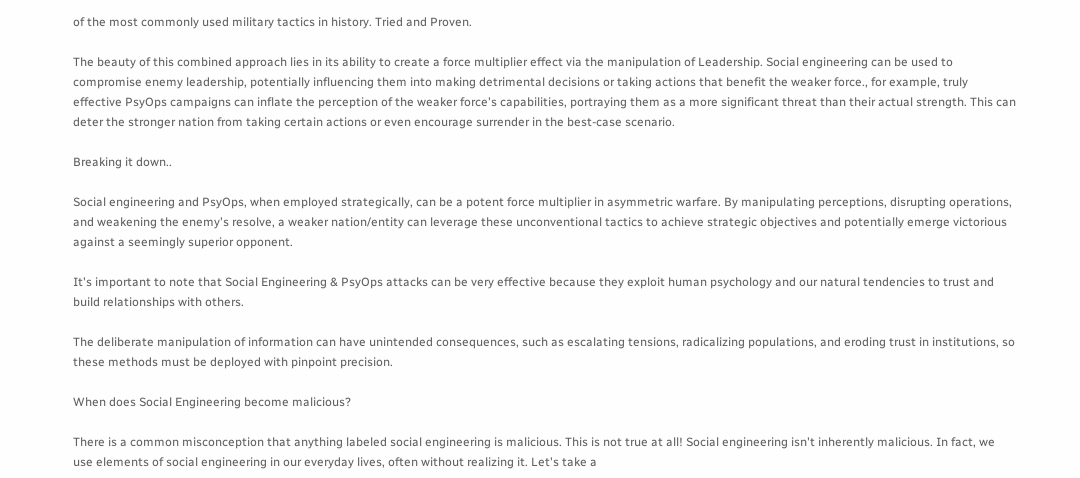of the most commonly used military tactics in history. Tried and Proven.

The beauty of this combined approach lies in its ability to create a force multiplier effect via the manipulation of Leadership. Social engineering can be used to compromise enemy leadership, potentially influencing them into making detrimental decisions or taking actions that benefit the weaker force., for example, truly effective PsyOps campaigns can inflate the perception of the weaker force's capabilities, portraying them as a more significant threat than their actual strength. This can deter the stronger nation from taking certain actions or even encourage surrender in the best-case scenario.

Breaking it down..

Social engineering and PsyOps, when employed strategically, can be a potent force multiplier in asymmetric warfare. By manipulating perceptions, disrupting operations, and weakening the enemy's resolve, a weaker nation/entity can leverage these unconventional tactics to achieve strategic objectives and potentially emerge victorious against a seemingly superior opponent.

It's important to note that Social Engineering & PsyOps attacks can be very effective because they exploit human psychology and our natural tendencies to trust and build relationships with others.

The deliberate manipulation of information can have unintended consequences, such as escalating tensions, radicalizing populations, and eroding trust in institutions, so these methods must be deployed with pinpoint precision.

When does Social Engineering become malicious?

There is a common misconception that anything labeled social engineering is malicious. This is not true at all! Social engineering isn't inherently malicious. In fact, we use elements of social engineering in our everyday lives, often without realizing it. Let's take a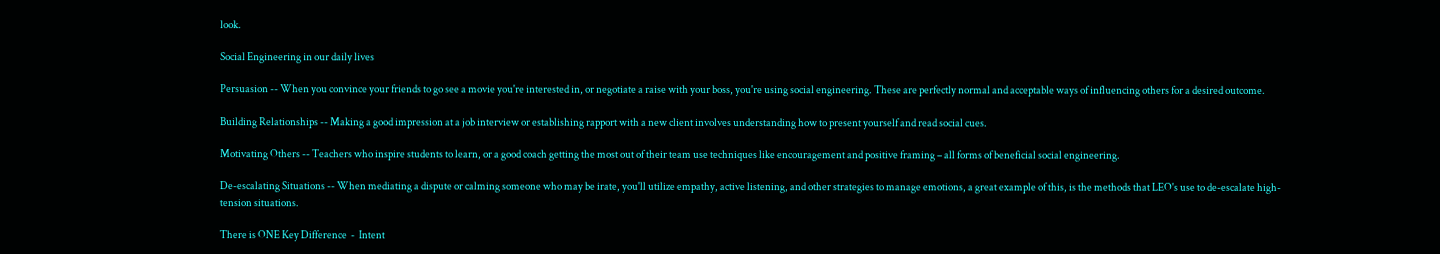look.

Social Engineering in our daily lives

Persuasion -- When you convince your friends to go see a movie you're interested in, or negotiate a raise with your boss, you're using social engineering. These are perfectly normal and acceptable ways of influencing others for a desired outcome.

Building Relationships -- Making a good impression at a job interview or establishing rapport with a new client involves understanding how to present yourself and read social cues.

Motivating Others -- Teachers who inspire students to learn, or a good coach getting the most out of their team use techniques like encouragement and positive framing – all forms of beneficial social engineering.

De-escalating Situations -- When mediating a dispute or calming someone who may be irate, you'll utilize empathy, active listening, and other strategies to manage emotions, a great example of this, is the methods that LEO's use to de-escalate high-tension situations.

There is ONE Key Difference  -  Intent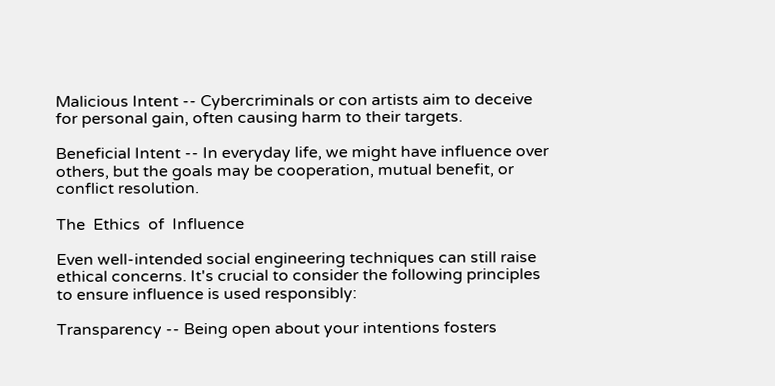Malicious Intent -- Cybercriminals or con artists aim to deceive for personal gain, often causing harm to their targets.

Beneficial Intent -- In everyday life, we might have influence over others, but the goals may be cooperation, mutual benefit, or conflict resolution.

The  Ethics  of  Influence

Even well-intended social engineering techniques can still raise ethical concerns. It's crucial to consider the following principles to ensure influence is used responsibly:

Transparency -- Being open about your intentions fosters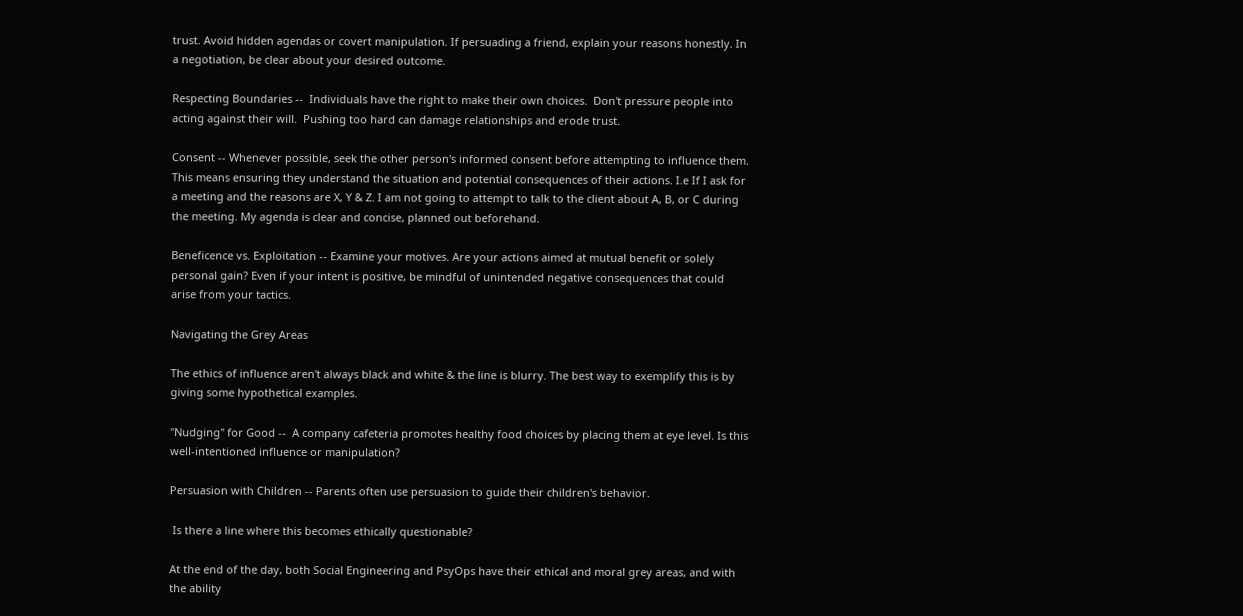trust. Avoid hidden agendas or covert manipulation. If persuading a friend, explain your reasons honestly. In a negotiation, be clear about your desired outcome.

Respecting Boundaries --  Individuals have the right to make their own choices.  Don't pressure people into acting against their will.  Pushing too hard can damage relationships and erode trust.

Consent -- Whenever possible, seek the other person's informed consent before attempting to influence them. This means ensuring they understand the situation and potential consequences of their actions. I.e If I ask for a meeting and the reasons are X, Y & Z. I am not going to attempt to talk to the client about A, B, or C during the meeting. My agenda is clear and concise, planned out beforehand.

Beneficence vs. Exploitation -- Examine your motives. Are your actions aimed at mutual benefit or solely personal gain? Even if your intent is positive, be mindful of unintended negative consequences that could arise from your tactics.

Navigating the Grey Areas

The ethics of influence aren't always black and white & the line is blurry. The best way to exemplify this is by giving some hypothetical examples.

"Nudging" for Good --  A company cafeteria promotes healthy food choices by placing them at eye level. Is this well-intentioned influence or manipulation?

Persuasion with Children -- Parents often use persuasion to guide their children's behavior.

 Is there a line where this becomes ethically questionable?

At the end of the day, both Social Engineering and PsyOps have their ethical and moral grey areas, and with the ability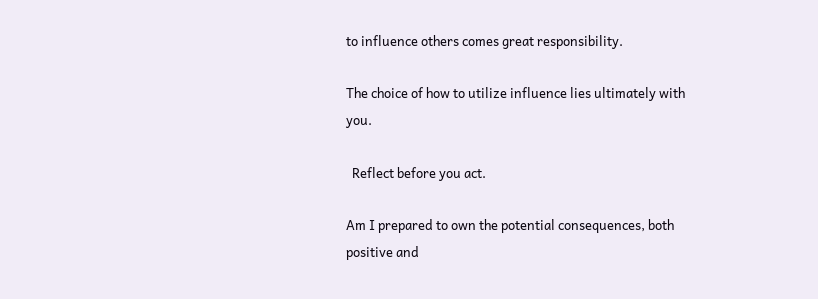to influence others comes great responsibility.

The choice of how to utilize influence lies ultimately with you.

  Reflect before you act.

Am I prepared to own the potential consequences, both positive and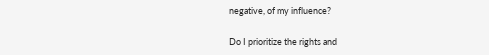negative, of my influence?

Do I prioritize the rights and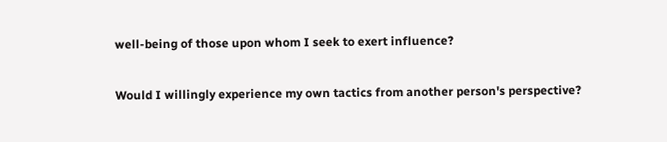well-being of those upon whom I seek to exert influence?

Would I willingly experience my own tactics from another person's perspective?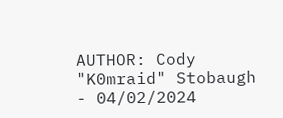AUTHOR: Cody "K0mraid" Stobaugh  - 04/02/2024